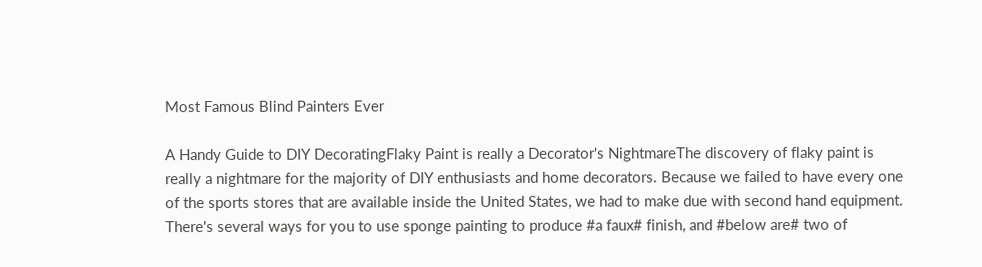Most Famous Blind Painters Ever

A Handy Guide to DIY DecoratingFlaky Paint is really a Decorator's NightmareThe discovery of flaky paint is really a nightmare for the majority of DIY enthusiasts and home decorators. Because we failed to have every one of the sports stores that are available inside the United States, we had to make due with second hand equipment. There's several ways for you to use sponge painting to produce #a faux# finish, and #below are# two of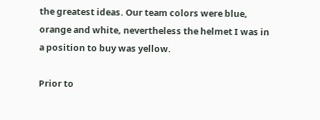the greatest ideas. Our team colors were blue, orange and white, nevertheless the helmet I was in a position to buy was yellow.

Prior to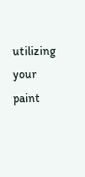utilizing your paint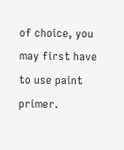of choice, you may first have to use paint primer.